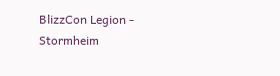BlizzCon Legion - Stormheim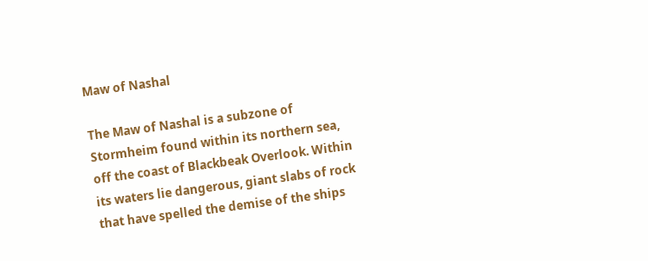Maw of Nashal

The Maw of Nashal is a subzone of Stormheim found within its northern sea, off the coast of Blackbeak Overlook. Within its waters lie dangerous, giant slabs of rock that have spelled the demise of the ships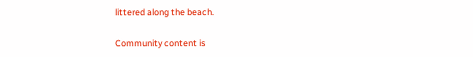littered along the beach.

Community content is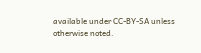available under CC-BY-SA unless otherwise noted.